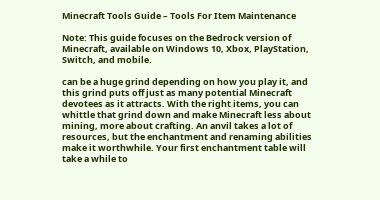Minecraft Tools Guide – Tools For Item Maintenance

Note: This guide focuses on the Bedrock version of Minecraft, available on Windows 10, Xbox, PlayStation, Switch, and mobile.

can be a huge grind depending on how you play it, and this grind puts off just as many potential Minecraft devotees as it attracts. With the right items, you can whittle that grind down and make Minecraft less about mining, more about crafting. An anvil takes a lot of resources, but the enchantment and renaming abilities make it worthwhile. Your first enchantment table will take a while to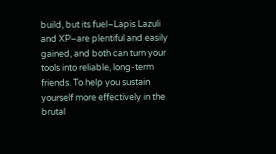build, but its fuel–Lapis Lazuli and XP–are plentiful and easily gained, and both can turn your tools into reliable, long-term friends. To help you sustain yourself more effectively in the brutal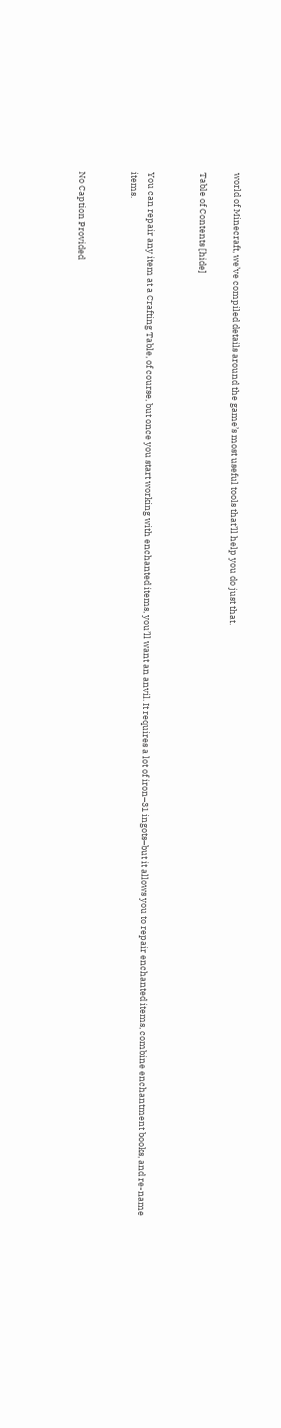world of Minecraft, we’ve compiled details around the game’s most useful tools that’ll help you do just that.

Table of Contents [hide]


You can repair any item at a Crafting Table, of course, but once you start working with enchanted items, you’ll want an anvil. It requires a lot of iron–31 ingots–but it allows you to repair enchanted items, combine enchantment books, and re-name items.


No Caption Provided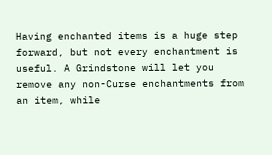Having enchanted items is a huge step forward, but not every enchantment is useful. A Grindstone will let you remove any non-Curse enchantments from an item, while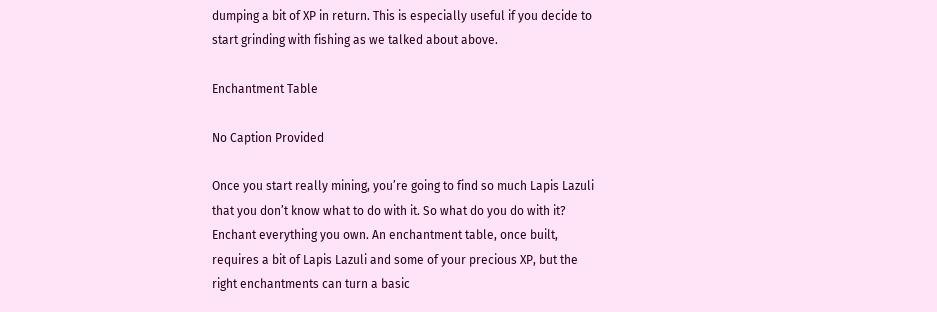dumping a bit of XP in return. This is especially useful if you decide to start grinding with fishing as we talked about above.

Enchantment Table

No Caption Provided

Once you start really mining, you’re going to find so much Lapis Lazuli that you don’t know what to do with it. So what do you do with it? Enchant everything you own. An enchantment table, once built, requires a bit of Lapis Lazuli and some of your precious XP, but the right enchantments can turn a basic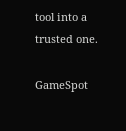tool into a trusted one.

GameSpot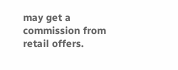may get a commission from retail offers.